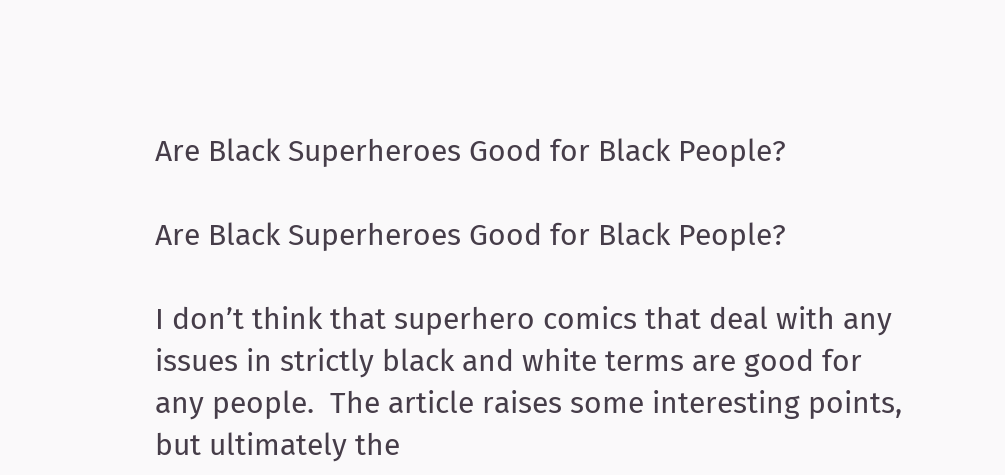Are Black Superheroes Good for Black People?

Are Black Superheroes Good for Black People?

I don’t think that superhero comics that deal with any issues in strictly black and white terms are good for any people.  The article raises some interesting points, but ultimately the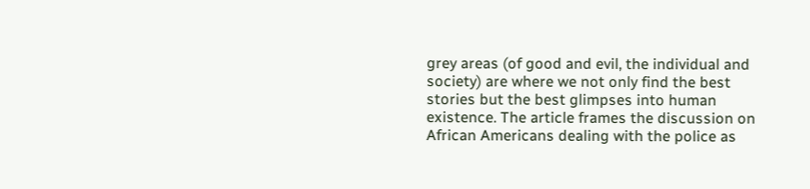grey areas (of good and evil, the individual and society) are where we not only find the best stories but the best glimpses into human existence. The article frames the discussion on African Americans dealing with the police as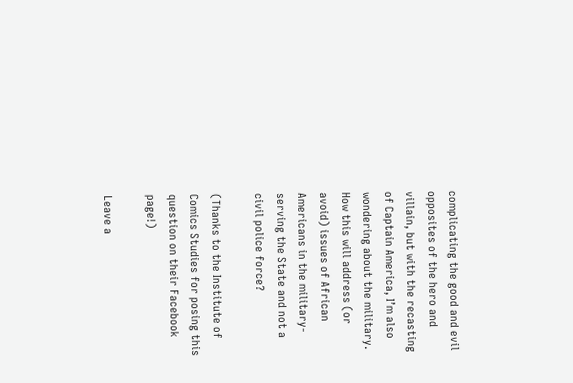complicating the good and evil opposites of the hero and villain, but with the recasting of Captain America, I’m also wondering about the military. How this will address (or avoid) issues of African Americans in the military-serving the State and not a civil police force?

(Thanks to the Institute of Comics Studies for posing this question on their Facebook page!)

Leave a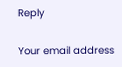Reply

Your email address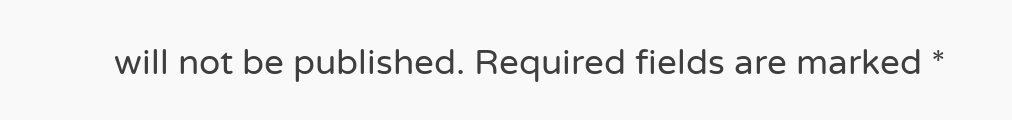will not be published. Required fields are marked *